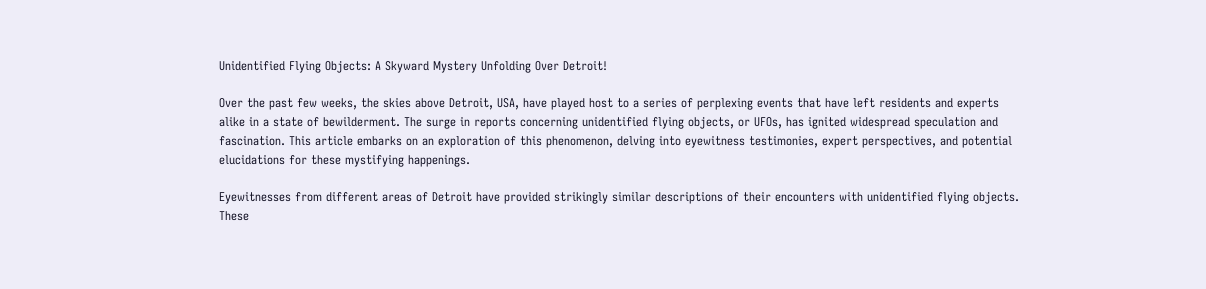Unidentified Flying Objects: A Skyward Mystery Unfolding Over Detroit!

Over the past few weeks, the skies above Detroit, USA, have played host to a series of perplexing events that have left residents and experts alike in a state of bewilderment. The surge in reports concerning unidentified flying objects, or UFOs, has ignited widespread speculation and fascination. This article embarks on an exploration of this phenomenon, delving into eyewitness testimonies, expert perspectives, and potential elucidations for these mystifying happenings.

Eyewitnesses from different areas of Detroit have provided strikingly similar descriptions of their encounters with unidentified flying objects. These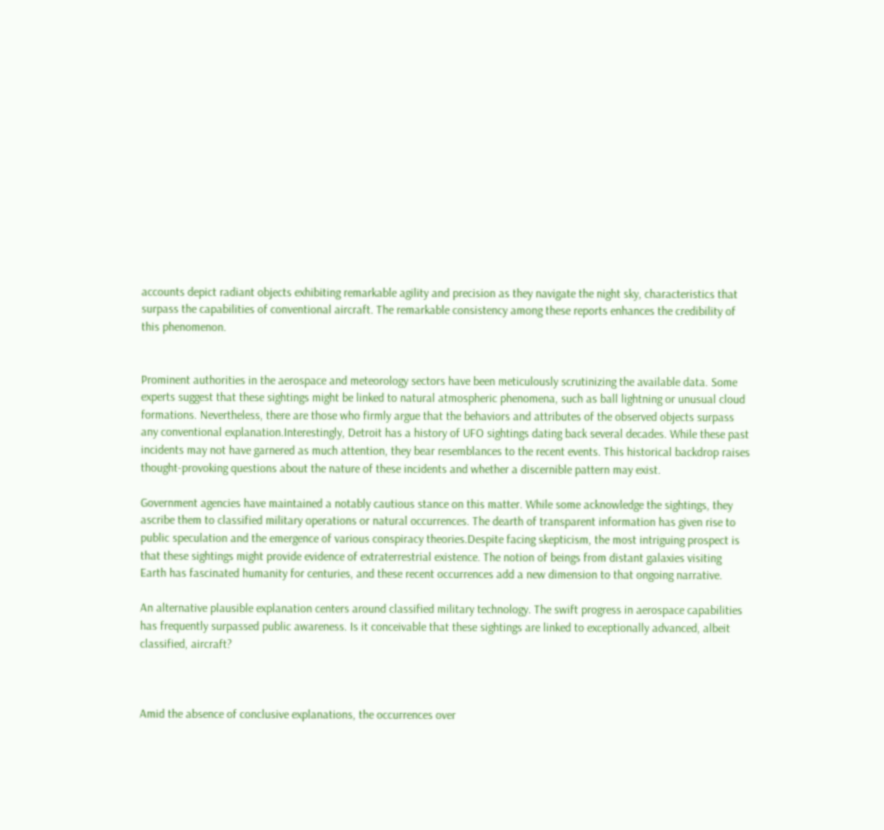accounts depict radiant objects exhibiting remarkable agility and precision as they navigate the night sky, characteristics that surpass the capabilities of conventional aircraft. The remarkable consistency among these reports enhances the credibility of this phenomenon.


Prominent authorities in the aerospace and meteorology sectors have been meticulously scrutinizing the available data. Some experts suggest that these sightings might be linked to natural atmospheric phenomena, such as ball lightning or unusual cloud formations. Nevertheless, there are those who firmly argue that the behaviors and attributes of the observed objects surpass any conventional explanation.Interestingly, Detroit has a history of UFO sightings dating back several decades. While these past incidents may not have garnered as much attention, they bear resemblances to the recent events. This historical backdrop raises thought-provoking questions about the nature of these incidents and whether a discernible pattern may exist.

Government agencies have maintained a notably cautious stance on this matter. While some acknowledge the sightings, they ascribe them to classified military operations or natural occurrences. The dearth of transparent information has given rise to public speculation and the emergence of various conspiracy theories.Despite facing skepticism, the most intriguing prospect is that these sightings might provide evidence of extraterrestrial existence. The notion of beings from distant galaxies visiting Earth has fascinated humanity for centuries, and these recent occurrences add a new dimension to that ongoing narrative.

An alternative plausible explanation centers around classified military technology. The swift progress in aerospace capabilities has frequently surpassed public awareness. Is it conceivable that these sightings are linked to exceptionally advanced, albeit classified, aircraft?



Amid the absence of conclusive explanations, the occurrences over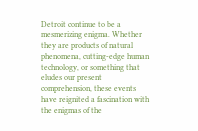Detroit continue to be a mesmerizing enigma. Whether they are products of natural phenomena, cutting-edge human technology, or something that eludes our present comprehension, these events have reignited a fascination with the enigmas of the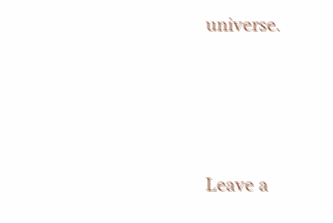universe.




Leave a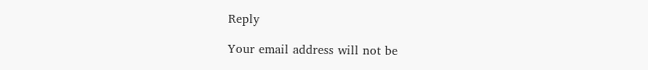Reply

Your email address will not be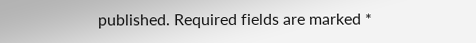published. Required fields are marked *